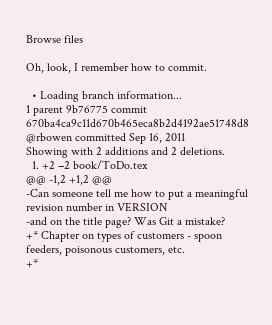Browse files

Oh, look, I remember how to commit.

  • Loading branch information...
1 parent 9b76775 commit 670ba4ca9c11d670b465eca8b2d4192ae51748d8 @rbowen committed Sep 16, 2011
Showing with 2 additions and 2 deletions.
  1. +2 −2 book/ToDo.tex
@@ -1,2 +1,2 @@
-Can someone tell me how to put a meaningful revision number in VERSION
-and on the title page? Was Git a mistake?
+* Chapter on types of customers - spoon feeders, poisonous customers, etc.
+*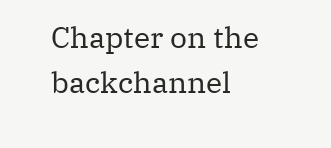Chapter on the backchannel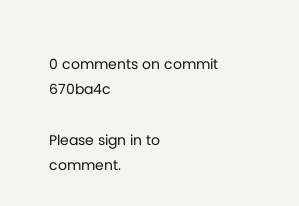0 comments on commit 670ba4c

Please sign in to comment.